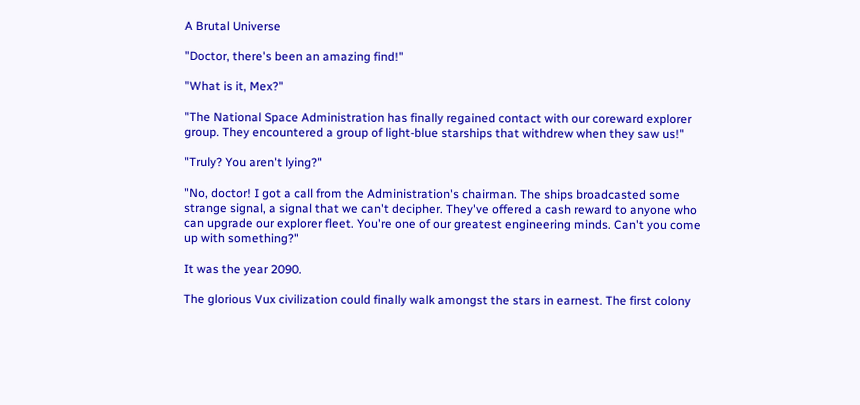A Brutal Universe

"Doctor, there's been an amazing find!"

"What is it, Mex?"

"The National Space Administration has finally regained contact with our coreward explorer group. They encountered a group of light-blue starships that withdrew when they saw us!"

"Truly? You aren't lying?"

"No, doctor! I got a call from the Administration's chairman. The ships broadcasted some strange signal, a signal that we can't decipher. They've offered a cash reward to anyone who can upgrade our explorer fleet. You're one of our greatest engineering minds. Can't you come up with something?"

It was the year 2090.

The glorious Vux civilization could finally walk amongst the stars in earnest. The first colony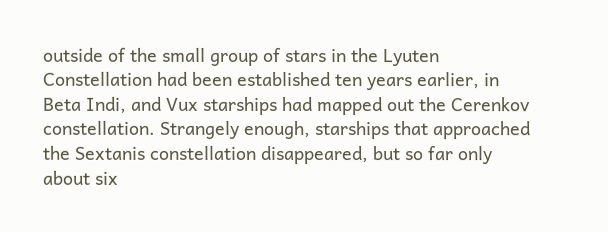outside of the small group of stars in the Lyuten Constellation had been established ten years earlier, in Beta Indi, and Vux starships had mapped out the Cerenkov constellation. Strangely enough, starships that approached the Sextanis constellation disappeared, but so far only about six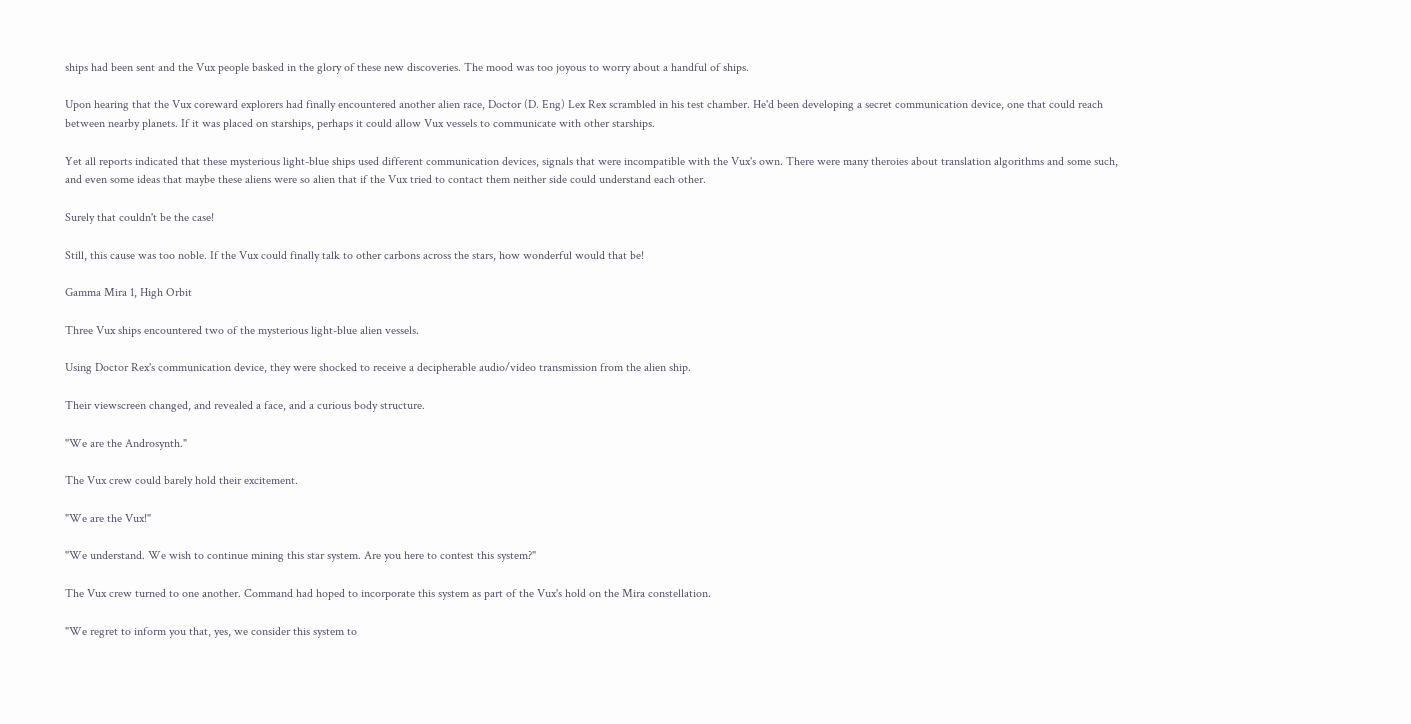ships had been sent and the Vux people basked in the glory of these new discoveries. The mood was too joyous to worry about a handful of ships.

Upon hearing that the Vux coreward explorers had finally encountered another alien race, Doctor (D. Eng) Lex Rex scrambled in his test chamber. He'd been developing a secret communication device, one that could reach between nearby planets. If it was placed on starships, perhaps it could allow Vux vessels to communicate with other starships.

Yet all reports indicated that these mysterious light-blue ships used different communication devices, signals that were incompatible with the Vux's own. There were many theroies about translation algorithms and some such, and even some ideas that maybe these aliens were so alien that if the Vux tried to contact them neither side could understand each other.

Surely that couldn't be the case!

Still, this cause was too noble. If the Vux could finally talk to other carbons across the stars, how wonderful would that be!

Gamma Mira 1, High Orbit

Three Vux ships encountered two of the mysterious light-blue alien vessels.

Using Doctor Rex's communication device, they were shocked to receive a decipherable audio/video transmission from the alien ship.

Their viewscreen changed, and revealed a face, and a curious body structure.

"We are the Androsynth."

The Vux crew could barely hold their excitement.

"We are the Vux!"

"We understand. We wish to continue mining this star system. Are you here to contest this system?"

The Vux crew turned to one another. Command had hoped to incorporate this system as part of the Vux's hold on the Mira constellation.

"We regret to inform you that, yes, we consider this system to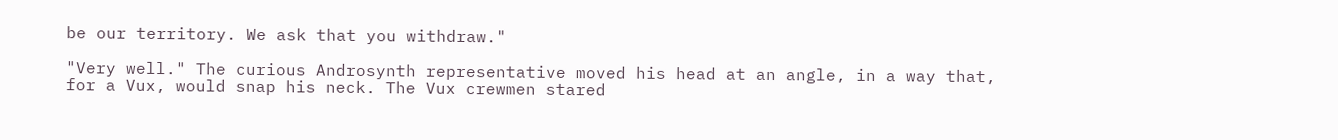be our territory. We ask that you withdraw."

"Very well." The curious Androsynth representative moved his head at an angle, in a way that, for a Vux, would snap his neck. The Vux crewmen stared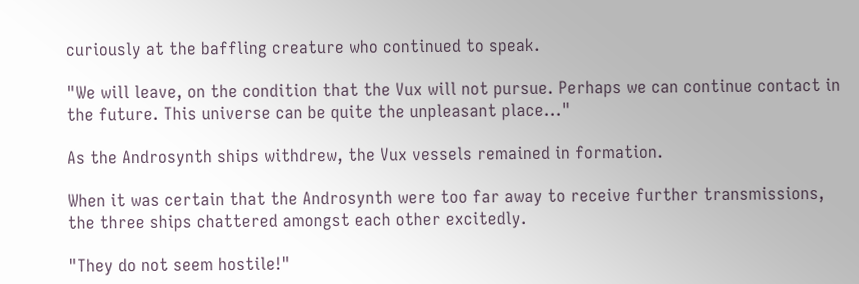curiously at the baffling creature who continued to speak.

"We will leave, on the condition that the Vux will not pursue. Perhaps we can continue contact in the future. This universe can be quite the unpleasant place..."

As the Androsynth ships withdrew, the Vux vessels remained in formation.

When it was certain that the Androsynth were too far away to receive further transmissions, the three ships chattered amongst each other excitedly.

"They do not seem hostile!"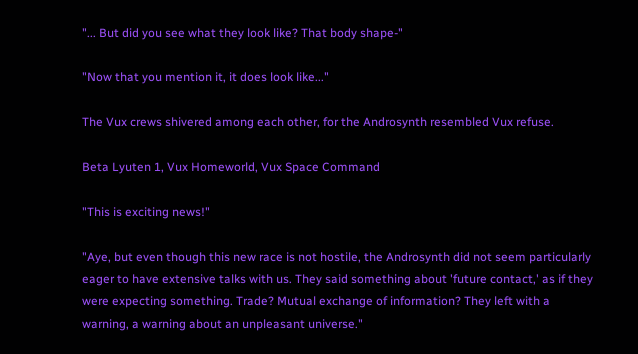"... But did you see what they look like? That body shape-"

"Now that you mention it, it does look like..."

The Vux crews shivered among each other, for the Androsynth resembled Vux refuse.

Beta Lyuten 1, Vux Homeworld, Vux Space Command

"This is exciting news!"

"Aye, but even though this new race is not hostile, the Androsynth did not seem particularly eager to have extensive talks with us. They said something about 'future contact,' as if they were expecting something. Trade? Mutual exchange of information? They left with a warning, a warning about an unpleasant universe."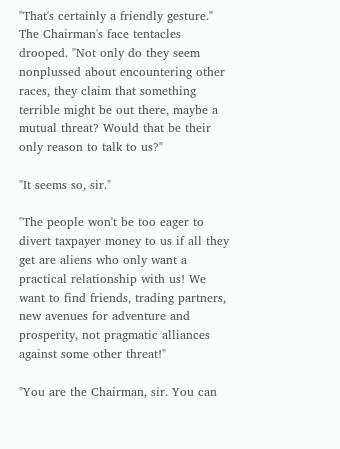"That's certainly a friendly gesture." The Chairman's face tentacles drooped. "Not only do they seem nonplussed about encountering other races, they claim that something terrible might be out there, maybe a mutual threat? Would that be their only reason to talk to us?"

"It seems so, sir."

"The people won't be too eager to divert taxpayer money to us if all they get are aliens who only want a practical relationship with us! We want to find friends, trading partners, new avenues for adventure and prosperity, not pragmatic alliances against some other threat!"

"You are the Chairman, sir. You can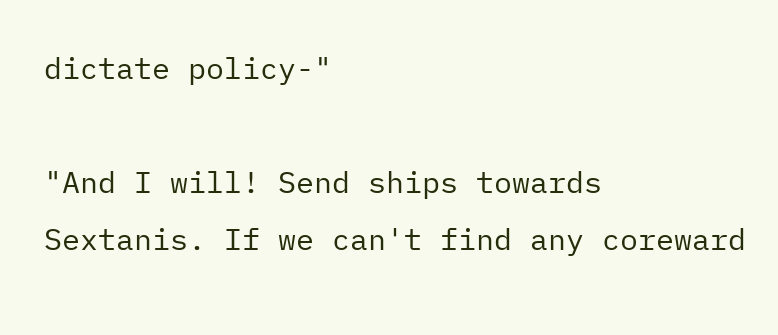dictate policy-"

"And I will! Send ships towards Sextanis. If we can't find any coreward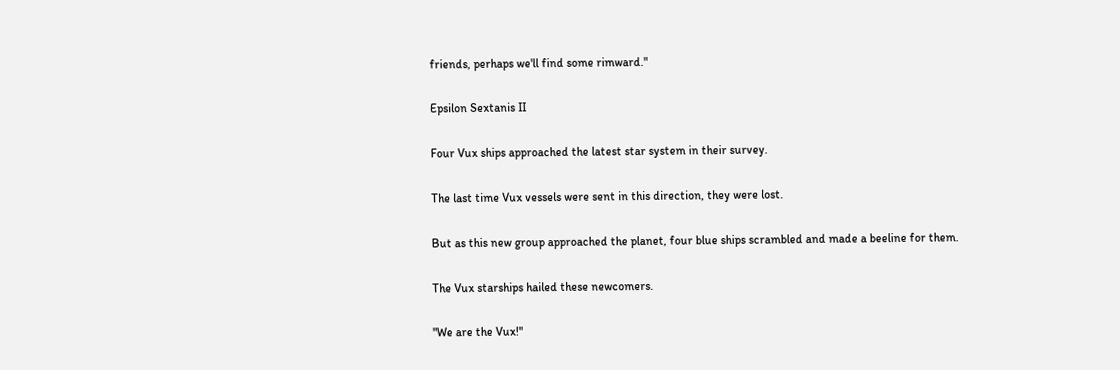friends, perhaps we'll find some rimward."

Epsilon Sextanis II

Four Vux ships approached the latest star system in their survey.

The last time Vux vessels were sent in this direction, they were lost.

But as this new group approached the planet, four blue ships scrambled and made a beeline for them.

The Vux starships hailed these newcomers.

"We are the Vux!"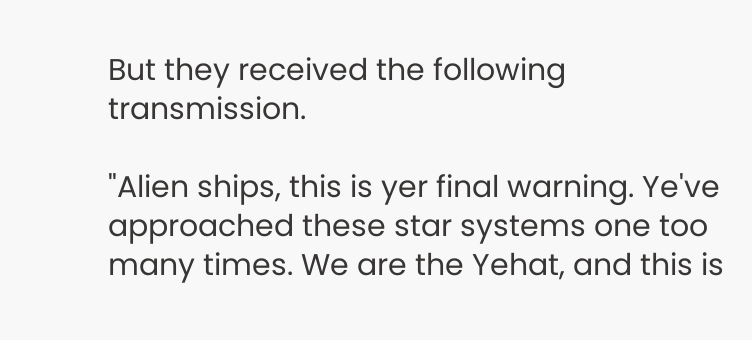But they received the following transmission.

"Alien ships, this is yer final warning. Ye've approached these star systems one too many times. We are the Yehat, and this is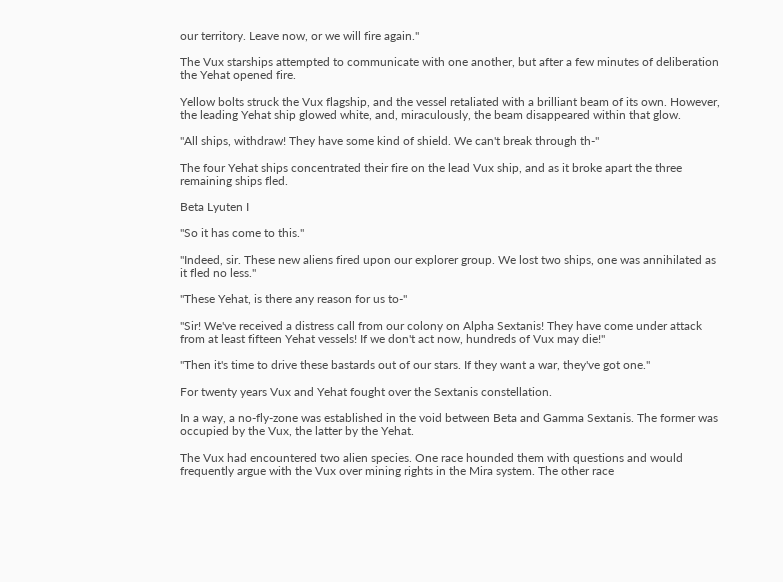our territory. Leave now, or we will fire again."

The Vux starships attempted to communicate with one another, but after a few minutes of deliberation the Yehat opened fire.

Yellow bolts struck the Vux flagship, and the vessel retaliated with a brilliant beam of its own. However, the leading Yehat ship glowed white, and, miraculously, the beam disappeared within that glow.

"All ships, withdraw! They have some kind of shield. We can't break through th-"

The four Yehat ships concentrated their fire on the lead Vux ship, and as it broke apart the three remaining ships fled.

Beta Lyuten I

"So it has come to this."

"Indeed, sir. These new aliens fired upon our explorer group. We lost two ships, one was annihilated as it fled no less."

"These Yehat, is there any reason for us to-"

"Sir! We've received a distress call from our colony on Alpha Sextanis! They have come under attack from at least fifteen Yehat vessels! If we don't act now, hundreds of Vux may die!"

"Then it's time to drive these bastards out of our stars. If they want a war, they've got one."

For twenty years Vux and Yehat fought over the Sextanis constellation.

In a way, a no-fly-zone was established in the void between Beta and Gamma Sextanis. The former was occupied by the Vux, the latter by the Yehat.

The Vux had encountered two alien species. One race hounded them with questions and would frequently argue with the Vux over mining rights in the Mira system. The other race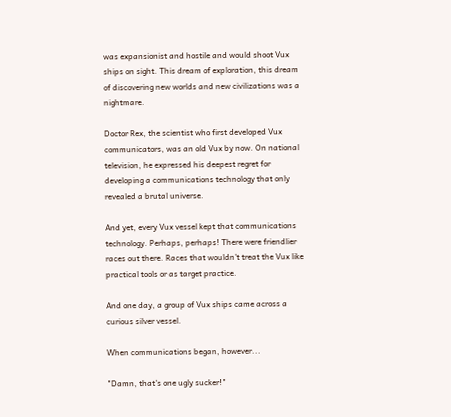was expansionist and hostile and would shoot Vux ships on sight. This dream of exploration, this dream of discovering new worlds and new civilizations was a nightmare.

Doctor Rex, the scientist who first developed Vux communicators, was an old Vux by now. On national television, he expressed his deepest regret for developing a communications technology that only revealed a brutal universe.

And yet, every Vux vessel kept that communications technology. Perhaps, perhaps! There were friendlier races out there. Races that wouldn't treat the Vux like practical tools or as target practice.

And one day, a group of Vux ships came across a curious silver vessel.

When communications began, however...

"Damn, that's one ugly sucker!"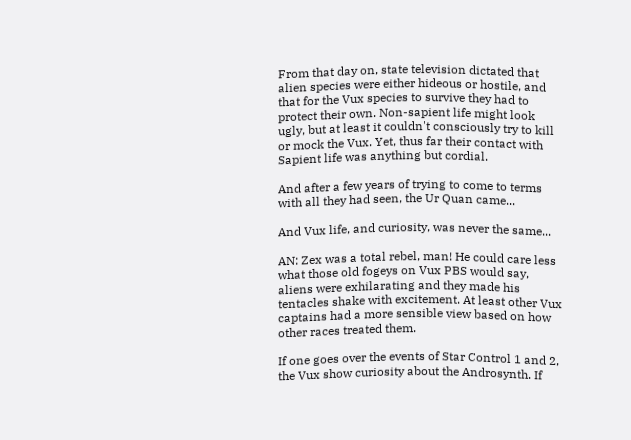From that day on, state television dictated that alien species were either hideous or hostile, and that for the Vux species to survive they had to protect their own. Non-sapient life might look ugly, but at least it couldn't consciously try to kill or mock the Vux. Yet, thus far their contact with Sapient life was anything but cordial.

And after a few years of trying to come to terms with all they had seen, the Ur Quan came...

And Vux life, and curiosity, was never the same...

AN: Zex was a total rebel, man! He could care less what those old fogeys on Vux PBS would say, aliens were exhilarating and they made his tentacles shake with excitement. At least other Vux captains had a more sensible view based on how other races treated them.

If one goes over the events of Star Control 1 and 2, the Vux show curiosity about the Androsynth. If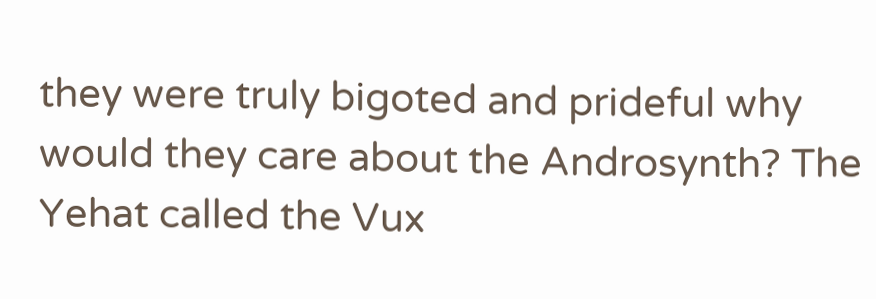they were truly bigoted and prideful why would they care about the Androsynth? The Yehat called the Vux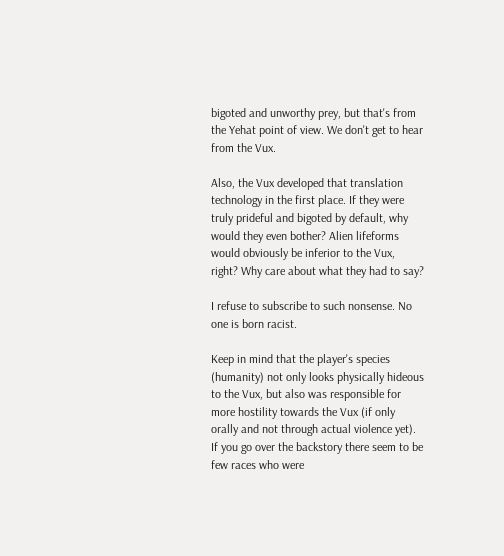bigoted and unworthy prey, but that's from the Yehat point of view. We don't get to hear from the Vux.

Also, the Vux developed that translation technology in the first place. If they were truly prideful and bigoted by default, why would they even bother? Alien lifeforms would obviously be inferior to the Vux, right? Why care about what they had to say?

I refuse to subscribe to such nonsense. No one is born racist.

Keep in mind that the player's species (humanity) not only looks physically hideous to the Vux, but also was responsible for more hostility towards the Vux (if only orally and not through actual violence yet). If you go over the backstory there seem to be few races who were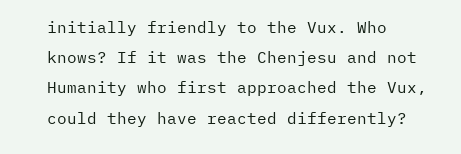initially friendly to the Vux. Who knows? If it was the Chenjesu and not Humanity who first approached the Vux, could they have reacted differently?